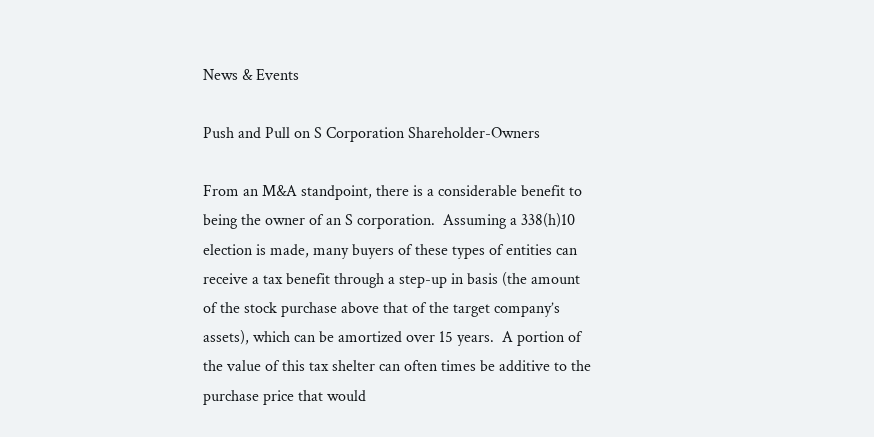News & Events

Push and Pull on S Corporation Shareholder-Owners

From an M&A standpoint, there is a considerable benefit to being the owner of an S corporation.  Assuming a 338(h)10 election is made, many buyers of these types of entities can receive a tax benefit through a step-up in basis (the amount of the stock purchase above that of the target company’s assets), which can be amortized over 15 years.  A portion of the value of this tax shelter can often times be additive to the purchase price that would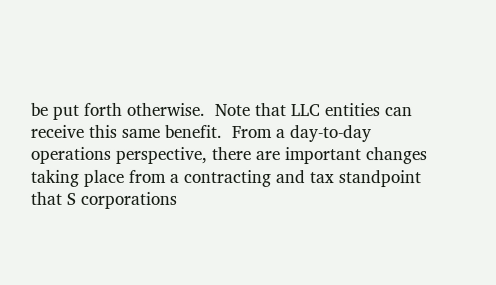be put forth otherwise.  Note that LLC entities can receive this same benefit.  From a day-to-day operations perspective, there are important changes taking place from a contracting and tax standpoint that S corporations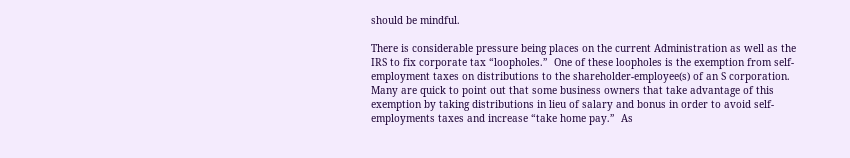should be mindful.

There is considerable pressure being places on the current Administration as well as the IRS to fix corporate tax “loopholes.”  One of these loopholes is the exemption from self-employment taxes on distributions to the shareholder-employee(s) of an S corporation.  Many are quick to point out that some business owners that take advantage of this exemption by taking distributions in lieu of salary and bonus in order to avoid self-employments taxes and increase “take home pay.”  As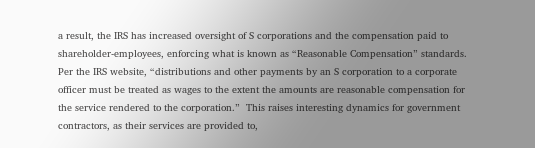a result, the IRS has increased oversight of S corporations and the compensation paid to shareholder-employees, enforcing what is known as “Reasonable Compensation” standards.  Per the IRS website, “distributions and other payments by an S corporation to a corporate officer must be treated as wages to the extent the amounts are reasonable compensation for the service rendered to the corporation.”  This raises interesting dynamics for government contractors, as their services are provided to,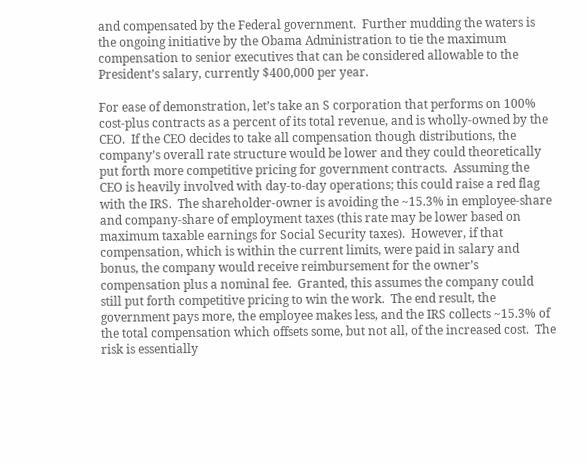and compensated by the Federal government.  Further mudding the waters is the ongoing initiative by the Obama Administration to tie the maximum compensation to senior executives that can be considered allowable to the President’s salary, currently $400,000 per year.

For ease of demonstration, let’s take an S corporation that performs on 100% cost-plus contracts as a percent of its total revenue, and is wholly-owned by the CEO.  If the CEO decides to take all compensation though distributions, the company’s overall rate structure would be lower and they could theoretically put forth more competitive pricing for government contracts.  Assuming the CEO is heavily involved with day-to-day operations; this could raise a red flag with the IRS.  The shareholder-owner is avoiding the ~15.3% in employee-share and company-share of employment taxes (this rate may be lower based on maximum taxable earnings for Social Security taxes).  However, if that compensation, which is within the current limits, were paid in salary and bonus, the company would receive reimbursement for the owner’s compensation plus a nominal fee.  Granted, this assumes the company could still put forth competitive pricing to win the work.  The end result, the government pays more, the employee makes less, and the IRS collects ~15.3% of the total compensation which offsets some, but not all, of the increased cost.  The risk is essentially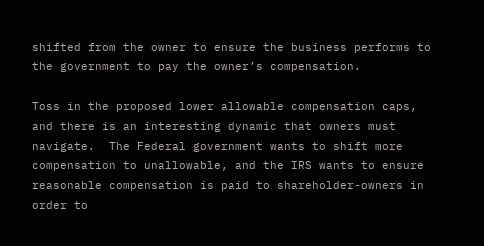shifted from the owner to ensure the business performs to the government to pay the owner’s compensation.

Toss in the proposed lower allowable compensation caps, and there is an interesting dynamic that owners must navigate.  The Federal government wants to shift more compensation to unallowable, and the IRS wants to ensure reasonable compensation is paid to shareholder-owners in order to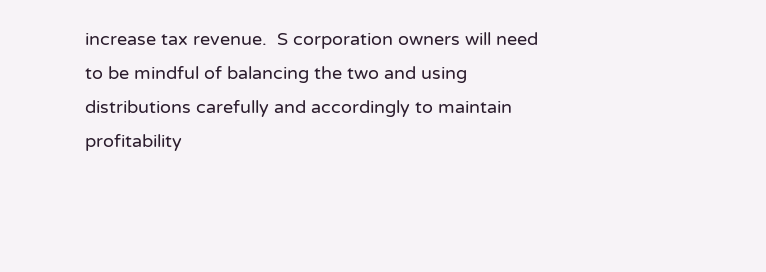increase tax revenue.  S corporation owners will need to be mindful of balancing the two and using distributions carefully and accordingly to maintain profitability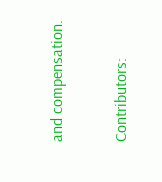and compensation.

Contributors: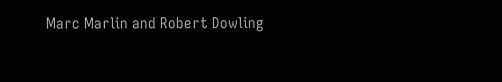Marc Marlin and Robert Dowling